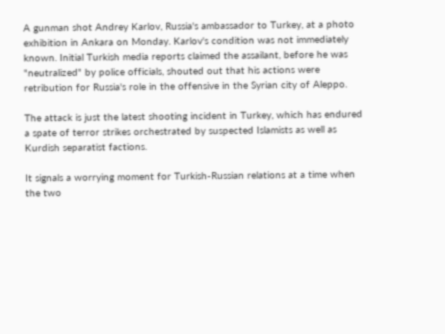A gunman shot Andrey Karlov, Russia's ambassador to Turkey, at a photo exhibition in Ankara on Monday. Karlov's condition was not immediately known. Initial Turkish media reports claimed the assailant, before he was "neutralized" by police officials, shouted out that his actions were retribution for Russia's role in the offensive in the Syrian city of Aleppo.

The attack is just the latest shooting incident in Turkey, which has endured a spate of terror strikes orchestrated by suspected Islamists as well as Kurdish separatist factions.

It signals a worrying moment for Turkish-Russian relations at a time when the two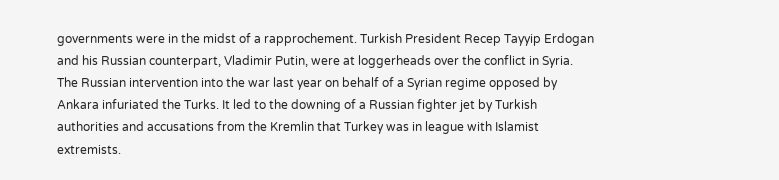governments were in the midst of a rapprochement. Turkish President Recep Tayyip Erdogan and his Russian counterpart, Vladimir Putin, were at loggerheads over the conflict in Syria. The Russian intervention into the war last year on behalf of a Syrian regime opposed by Ankara infuriated the Turks. It led to the downing of a Russian fighter jet by Turkish authorities and accusations from the Kremlin that Turkey was in league with Islamist extremists.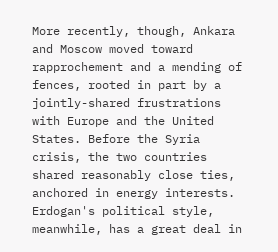More recently, though, Ankara and Moscow moved toward rapprochement and a mending of fences, rooted in part by a jointly-shared frustrations with Europe and the United States. Before the Syria crisis, the two countries shared reasonably close ties, anchored in energy interests. Erdogan's political style, meanwhile, has a great deal in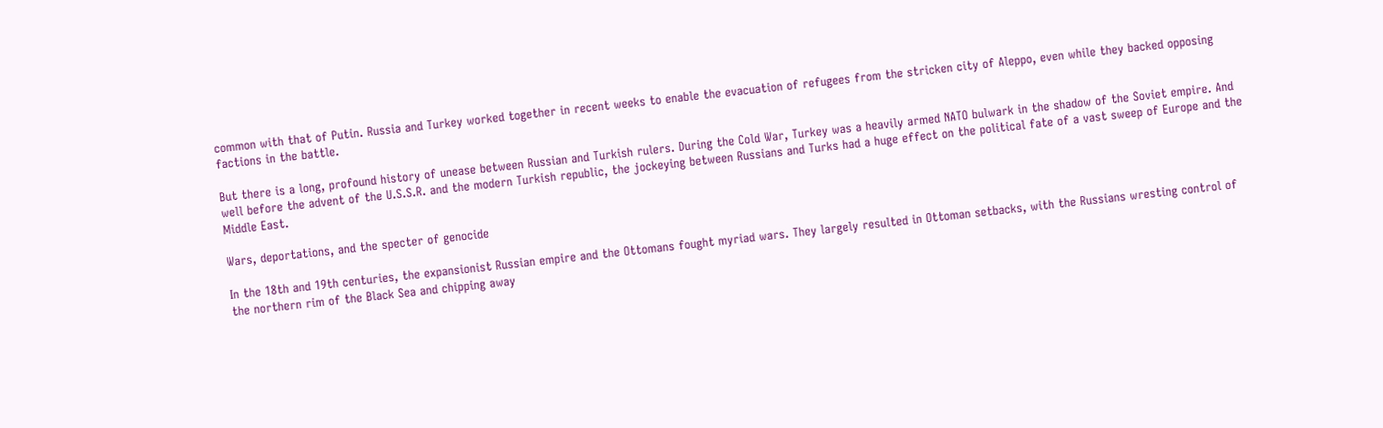common with that of Putin. Russia and Turkey worked together in recent weeks to enable the evacuation of refugees from the stricken city of Aleppo, even while they backed opposing factions in the battle.

But there is a long, profound history of unease between Russian and Turkish rulers. During the Cold War, Turkey was a heavily armed NATO bulwark in the shadow of the Soviet empire. And well before the advent of the U.S.S.R. and the modern Turkish republic, the jockeying between Russians and Turks had a huge effect on the political fate of a vast sweep of Europe and the Middle East.

Wars, deportations, and the specter of genocide

In the 18th and 19th centuries, the expansionist Russian empire and the Ottomans fought myriad wars. They largely resulted in Ottoman setbacks, with the Russians wresting control of the northern rim of the Black Sea and chipping away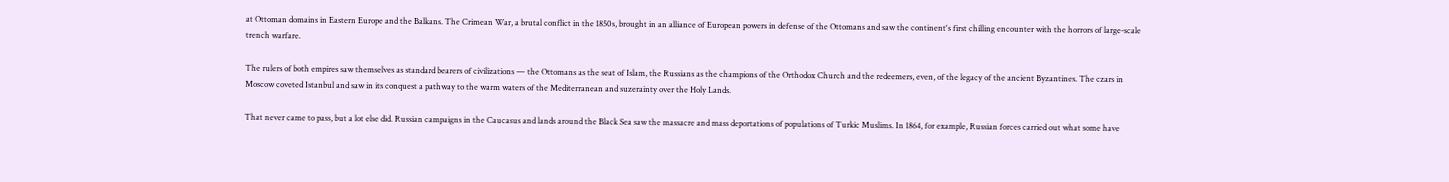at Ottoman domains in Eastern Europe and the Balkans. The Crimean War, a brutal conflict in the 1850s, brought in an alliance of European powers in defense of the Ottomans and saw the continent's first chilling encounter with the horrors of large-scale trench warfare.

The rulers of both empires saw themselves as standard bearers of civilizations — the Ottomans as the seat of Islam, the Russians as the champions of the Orthodox Church and the redeemers, even, of the legacy of the ancient Byzantines. The czars in Moscow coveted Istanbul and saw in its conquest a pathway to the warm waters of the Mediterranean and suzerainty over the Holy Lands.

That never came to pass, but a lot else did. Russian campaigns in the Caucasus and lands around the Black Sea saw the massacre and mass deportations of populations of Turkic Muslims. In 1864, for example, Russian forces carried out what some have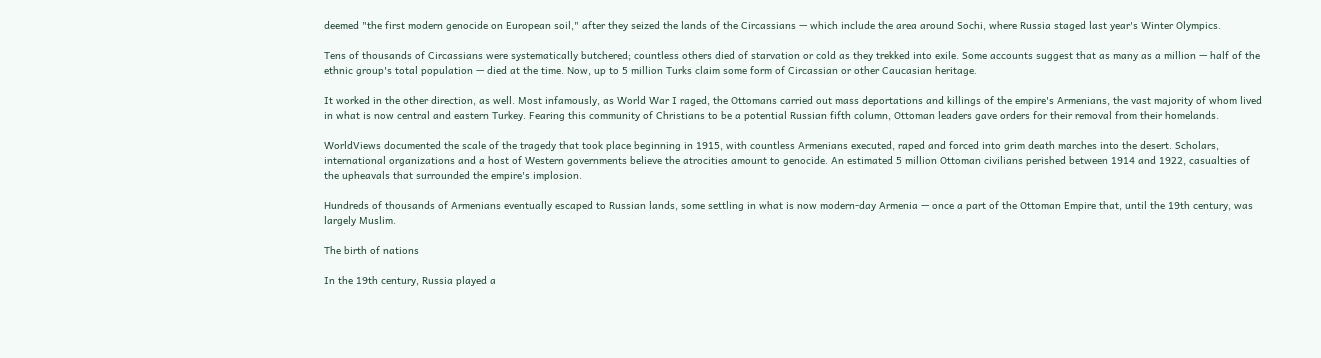deemed "the first modern genocide on European soil," after they seized the lands of the Circassians — which include the area around Sochi, where Russia staged last year's Winter Olympics.

Tens of thousands of Circassians were systematically butchered; countless others died of starvation or cold as they trekked into exile. Some accounts suggest that as many as a million — half of the ethnic group's total population — died at the time. Now, up to 5 million Turks claim some form of Circassian or other Caucasian heritage.

It worked in the other direction, as well. Most infamously, as World War I raged, the Ottomans carried out mass deportations and killings of the empire's Armenians, the vast majority of whom lived in what is now central and eastern Turkey. Fearing this community of Christians to be a potential Russian fifth column, Ottoman leaders gave orders for their removal from their homelands.

WorldViews documented the scale of the tragedy that took place beginning in 1915, with countless Armenians executed, raped and forced into grim death marches into the desert. Scholars, international organizations and a host of Western governments believe the atrocities amount to genocide. An estimated 5 million Ottoman civilians perished between 1914 and 1922, casualties of the upheavals that surrounded the empire's implosion.

Hundreds of thousands of Armenians eventually escaped to Russian lands, some settling in what is now modern-day Armenia — once a part of the Ottoman Empire that, until the 19th century, was largely Muslim.

The birth of nations

In the 19th century, Russia played a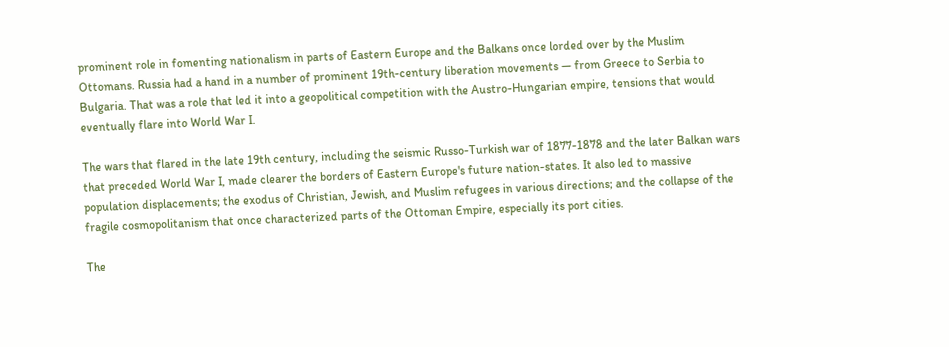prominent role in fomenting nationalism in parts of Eastern Europe and the Balkans once lorded over by the Muslim Ottomans. Russia had a hand in a number of prominent 19th-century liberation movements — from Greece to Serbia to Bulgaria. That was a role that led it into a geopolitical competition with the Austro-Hungarian empire, tensions that would eventually flare into World War I.

The wars that flared in the late 19th century, including the seismic Russo-Turkish war of 1877-1878 and the later Balkan wars that preceded World War I, made clearer the borders of Eastern Europe's future nation-states. It also led to massive population displacements; the exodus of Christian, Jewish, and Muslim refugees in various directions; and the collapse of the fragile cosmopolitanism that once characterized parts of the Ottoman Empire, especially its port cities.

The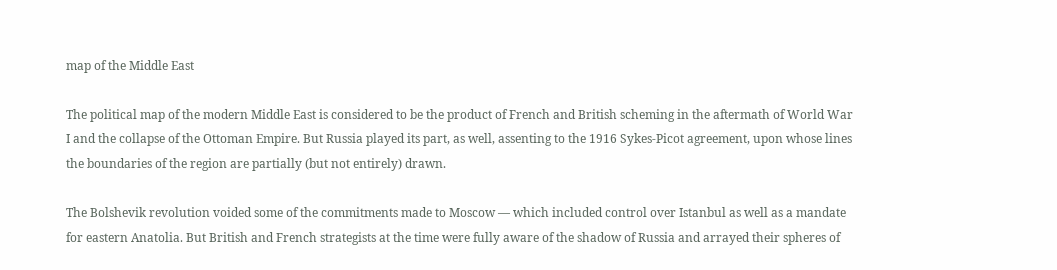map of the Middle East

The political map of the modern Middle East is considered to be the product of French and British scheming in the aftermath of World War I and the collapse of the Ottoman Empire. But Russia played its part, as well, assenting to the 1916 Sykes-Picot agreement, upon whose lines the boundaries of the region are partially (but not entirely) drawn.

The Bolshevik revolution voided some of the commitments made to Moscow — which included control over Istanbul as well as a mandate for eastern Anatolia. But British and French strategists at the time were fully aware of the shadow of Russia and arrayed their spheres of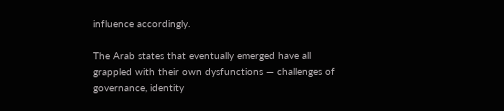influence accordingly.

The Arab states that eventually emerged have all grappled with their own dysfunctions — challenges of governance, identity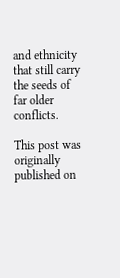and ethnicity that still carry the seeds of far older conflicts.

This post was originally published on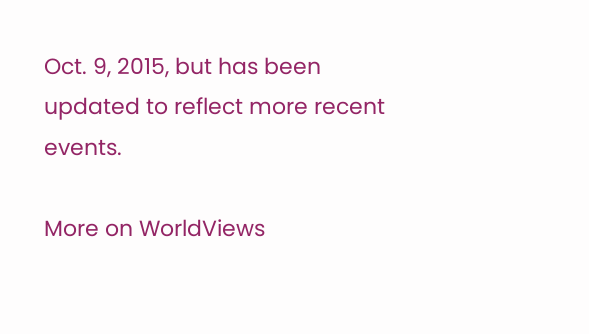Oct. 9, 2015, but has been updated to reflect more recent events.

More on WorldViews